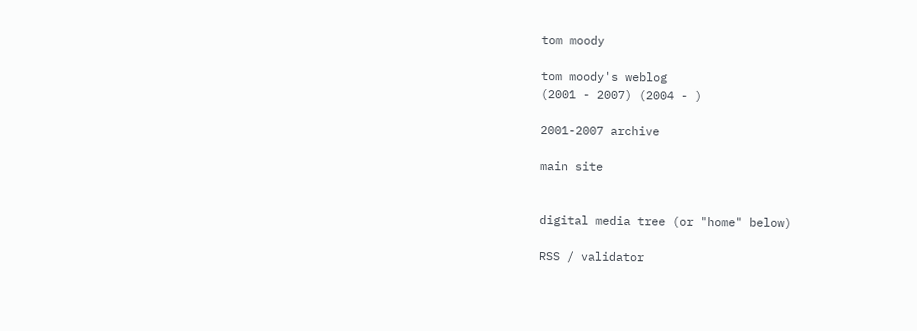tom moody

tom moody's weblog
(2001 - 2007) (2004 - )

2001-2007 archive

main site


digital media tree (or "home" below)

RSS / validator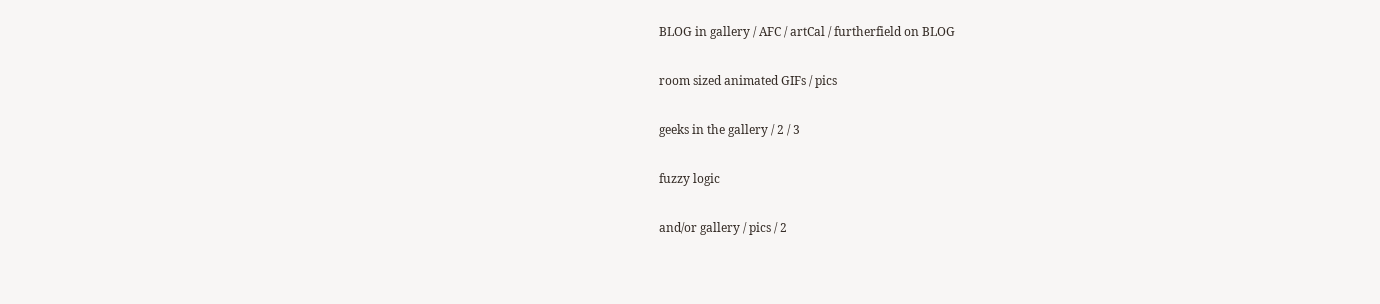BLOG in gallery / AFC / artCal / furtherfield on BLOG

room sized animated GIFs / pics

geeks in the gallery / 2 / 3

fuzzy logic

and/or gallery / pics / 2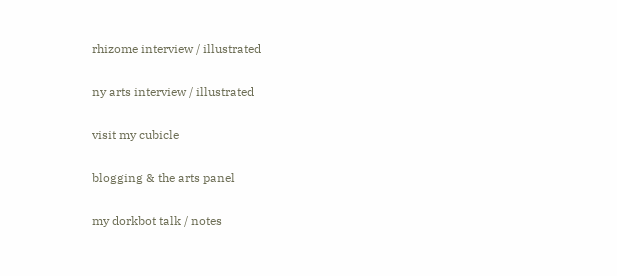rhizome interview / illustrated

ny arts interview / illustrated

visit my cubicle

blogging & the arts panel

my dorkbot talk / notes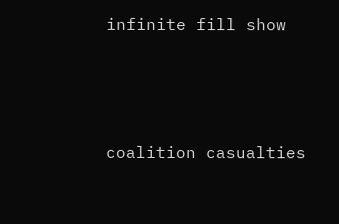infinite fill show




coalition casualties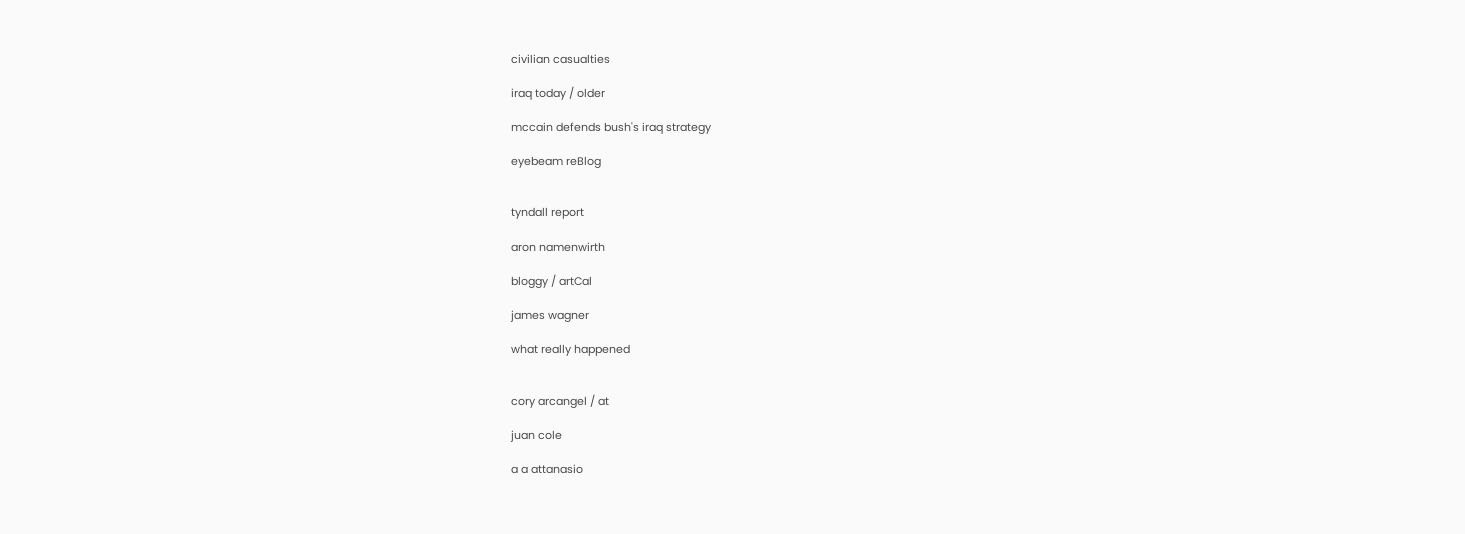civilian casualties

iraq today / older

mccain defends bush's iraq strategy

eyebeam reBlog


tyndall report

aron namenwirth

bloggy / artCal

james wagner

what really happened


cory arcangel / at

juan cole

a a attanasio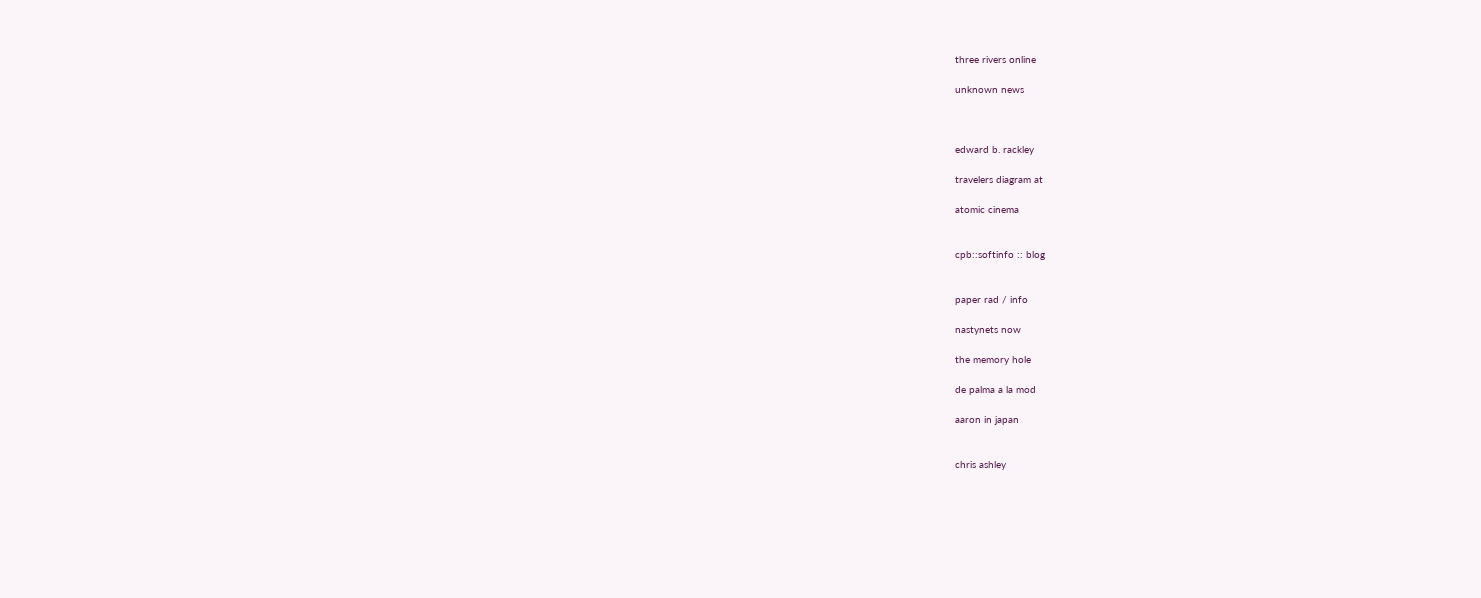three rivers online

unknown news



edward b. rackley

travelers diagram at

atomic cinema


cpb::softinfo :: blog


paper rad / info

nastynets now

the memory hole

de palma a la mod

aaron in japan


chris ashley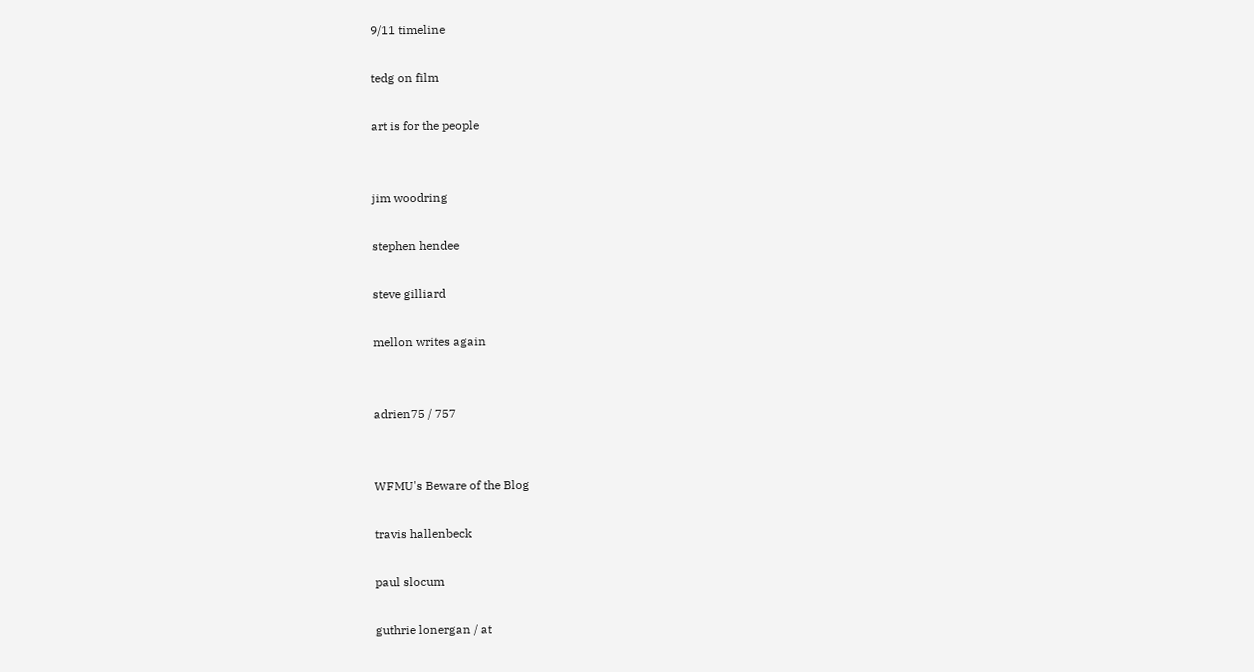9/11 timeline

tedg on film

art is for the people


jim woodring

stephen hendee

steve gilliard

mellon writes again


adrien75 / 757


WFMU's Beware of the Blog

travis hallenbeck

paul slocum

guthrie lonergan / at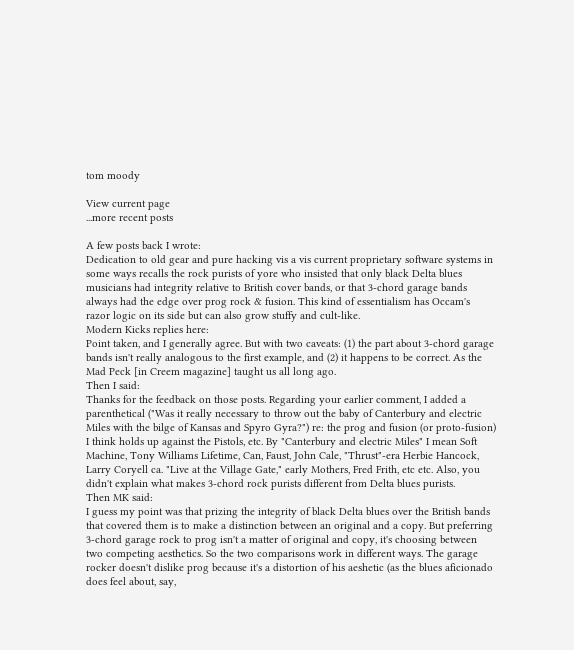tom moody

View current page
...more recent posts

A few posts back I wrote:
Dedication to old gear and pure hacking vis a vis current proprietary software systems in some ways recalls the rock purists of yore who insisted that only black Delta blues musicians had integrity relative to British cover bands, or that 3-chord garage bands always had the edge over prog rock & fusion. This kind of essentialism has Occam's razor logic on its side but can also grow stuffy and cult-like.
Modern Kicks replies here:
Point taken, and I generally agree. But with two caveats: (1) the part about 3-chord garage bands isn't really analogous to the first example, and (2) it happens to be correct. As the Mad Peck [in Creem magazine] taught us all long ago.
Then I said:
Thanks for the feedback on those posts. Regarding your earlier comment, I added a parenthetical ("Was it really necessary to throw out the baby of Canterbury and electric Miles with the bilge of Kansas and Spyro Gyra?") re: the prog and fusion (or proto-fusion) I think holds up against the Pistols, etc. By "Canterbury and electric Miles" I mean Soft Machine, Tony Williams Lifetime, Can, Faust, John Cale, "Thrust"-era Herbie Hancock, Larry Coryell ca. "Live at the Village Gate," early Mothers, Fred Frith, etc etc. Also, you didn't explain what makes 3-chord rock purists different from Delta blues purists.
Then MK said:
I guess my point was that prizing the integrity of black Delta blues over the British bands that covered them is to make a distinction between an original and a copy. But preferring 3-chord garage rock to prog isn't a matter of original and copy, it's choosing between two competing aesthetics. So the two comparisons work in different ways. The garage rocker doesn't dislike prog because it's a distortion of his aeshetic (as the blues aficionado does feel about, say,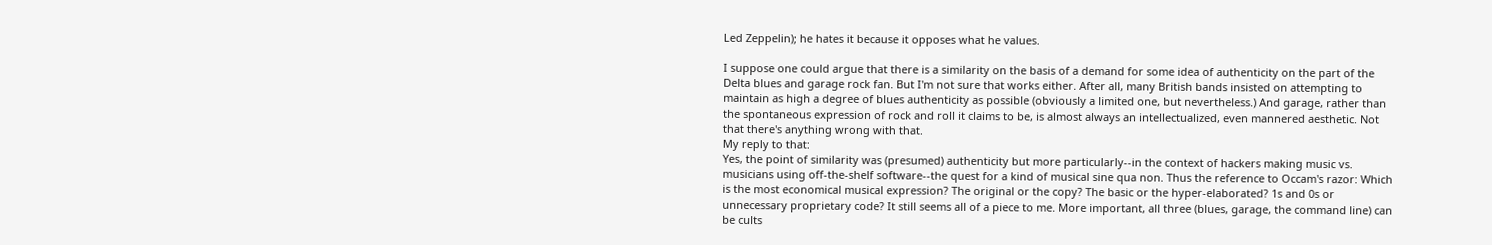Led Zeppelin); he hates it because it opposes what he values.

I suppose one could argue that there is a similarity on the basis of a demand for some idea of authenticity on the part of the Delta blues and garage rock fan. But I'm not sure that works either. After all, many British bands insisted on attempting to maintain as high a degree of blues authenticity as possible (obviously a limited one, but nevertheless.) And garage, rather than the spontaneous expression of rock and roll it claims to be, is almost always an intellectualized, even mannered aesthetic. Not that there's anything wrong with that.
My reply to that:
Yes, the point of similarity was (presumed) authenticity but more particularly--in the context of hackers making music vs. musicians using off-the-shelf software--the quest for a kind of musical sine qua non. Thus the reference to Occam's razor: Which is the most economical musical expression? The original or the copy? The basic or the hyper-elaborated? 1s and 0s or unnecessary proprietary code? It still seems all of a piece to me. More important, all three (blues, garage, the command line) can be cults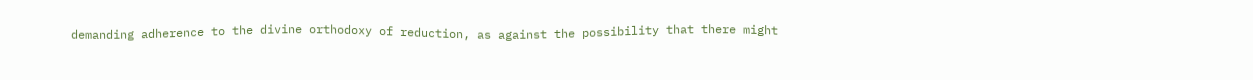demanding adherence to the divine orthodoxy of reduction, as against the possibility that there might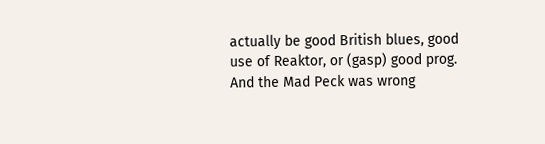actually be good British blues, good use of Reaktor, or (gasp) good prog. And the Mad Peck was wrong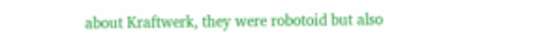about Kraftwerk, they were robotoid but also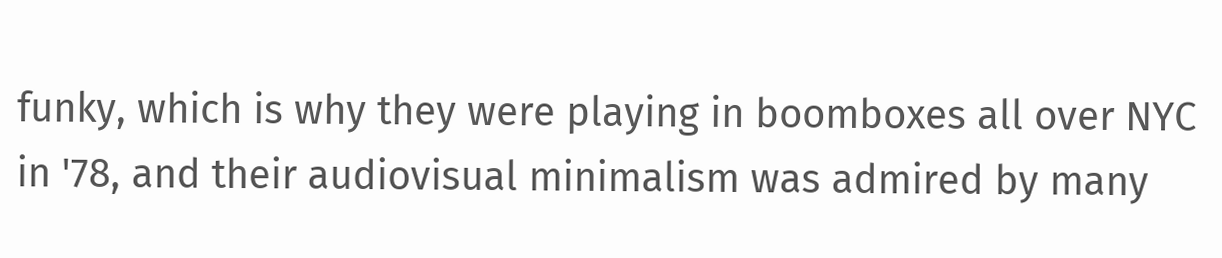funky, which is why they were playing in boomboxes all over NYC in '78, and their audiovisual minimalism was admired by many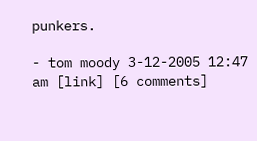punkers.

- tom moody 3-12-2005 12:47 am [link] [6 comments]